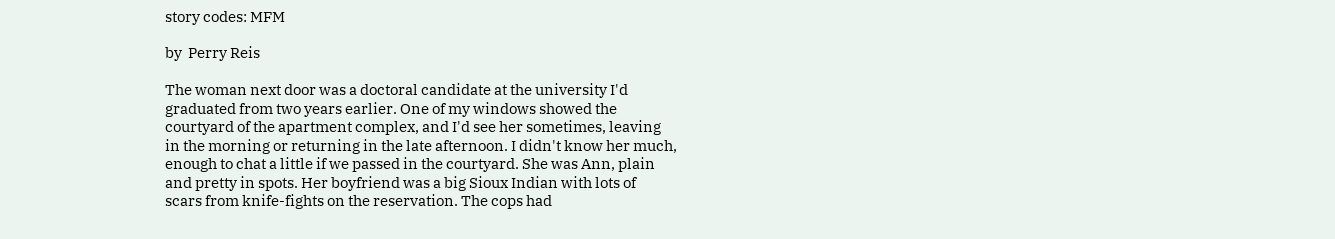story codes: MFM

by  Perry Reis

The woman next door was a doctoral candidate at the university I'd
graduated from two years earlier. One of my windows showed the
courtyard of the apartment complex, and I'd see her sometimes, leaving
in the morning or returning in the late afternoon. I didn't know her much,
enough to chat a little if we passed in the courtyard. She was Ann, plain
and pretty in spots. Her boyfriend was a big Sioux Indian with lots of
scars from knife-fights on the reservation. The cops had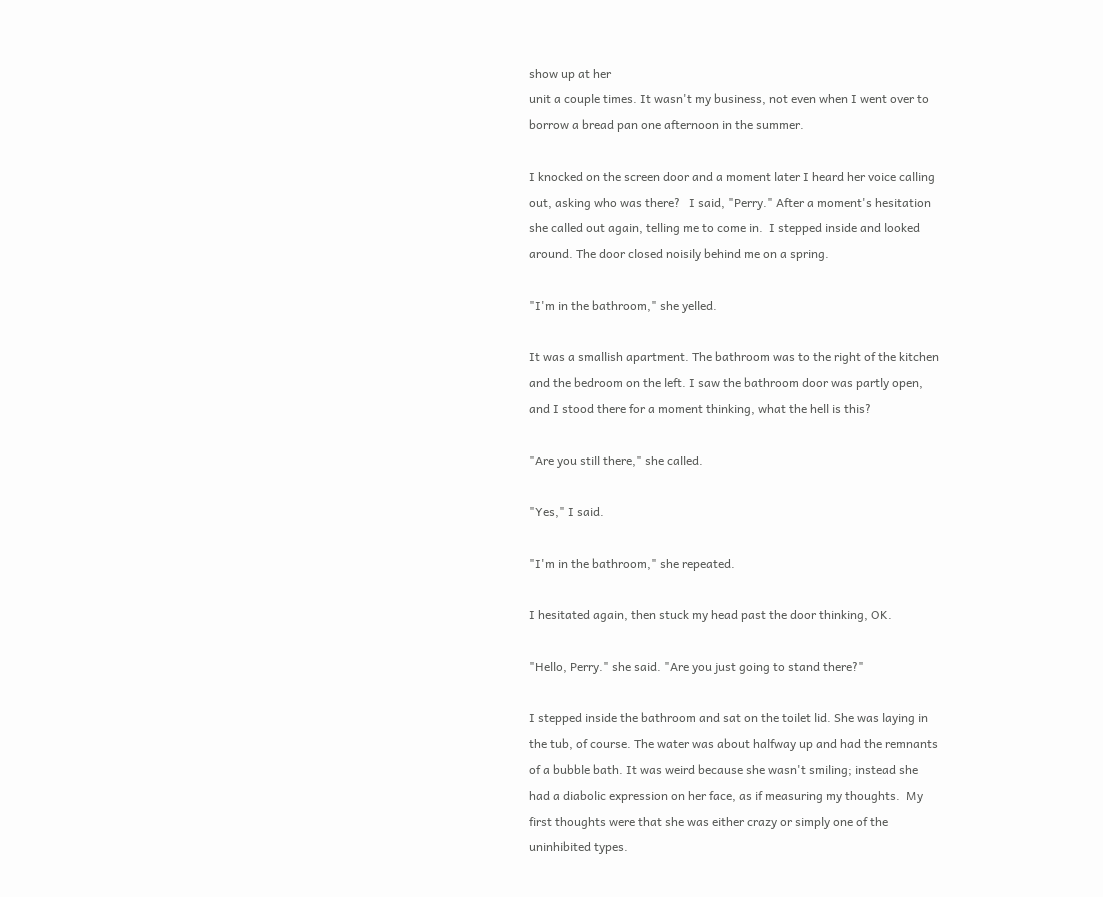show up at her
unit a couple times. It wasn't my business, not even when I went over to
borrow a bread pan one afternoon in the summer.

I knocked on the screen door and a moment later I heard her voice calling
out, asking who was there?   I said, "Perry." After a moment's hesitation
she called out again, telling me to come in.  I stepped inside and looked
around. The door closed noisily behind me on a spring.

"I'm in the bathroom," she yelled.

It was a smallish apartment. The bathroom was to the right of the kitchen
and the bedroom on the left. I saw the bathroom door was partly open,
and I stood there for a moment thinking, what the hell is this?

"Are you still there," she called.

"Yes," I said.

"I'm in the bathroom," she repeated.

I hesitated again, then stuck my head past the door thinking, OK.

"Hello, Perry." she said. "Are you just going to stand there?"

I stepped inside the bathroom and sat on the toilet lid. She was laying in
the tub, of course. The water was about halfway up and had the remnants
of a bubble bath. It was weird because she wasn't smiling; instead she
had a diabolic expression on her face, as if measuring my thoughts.  My
first thoughts were that she was either crazy or simply one of the
uninhibited types.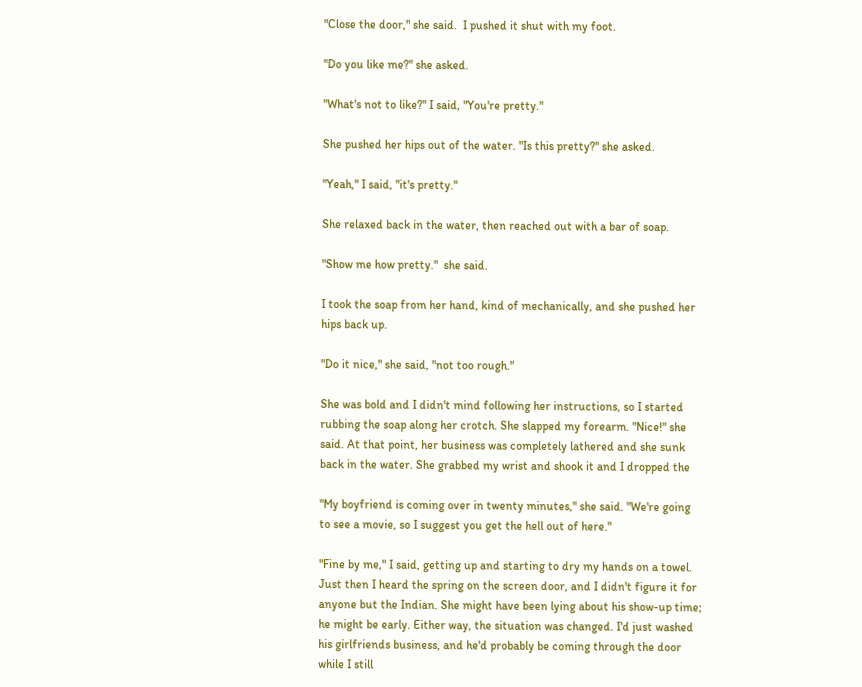"Close the door," she said.  I pushed it shut with my foot.

"Do you like me?" she asked.

"What's not to like?" I said, "You're pretty."

She pushed her hips out of the water. "Is this pretty?" she asked.

"Yeah," I said, "it's pretty."

She relaxed back in the water, then reached out with a bar of soap.

"Show me how pretty."  she said.

I took the soap from her hand, kind of mechanically, and she pushed her
hips back up.

"Do it nice," she said, "not too rough."

She was bold and I didn't mind following her instructions, so I started
rubbing the soap along her crotch. She slapped my forearm. "Nice!" she
said. At that point, her business was completely lathered and she sunk
back in the water. She grabbed my wrist and shook it and I dropped the

"My boyfriend is coming over in twenty minutes," she said. "We're going
to see a movie, so I suggest you get the hell out of here."

"Fine by me," I said, getting up and starting to dry my hands on a towel.
Just then I heard the spring on the screen door, and I didn't figure it for
anyone but the Indian. She might have been lying about his show-up time;
he might be early. Either way, the situation was changed. I'd just washed
his girlfriends business, and he'd probably be coming through the door
while I still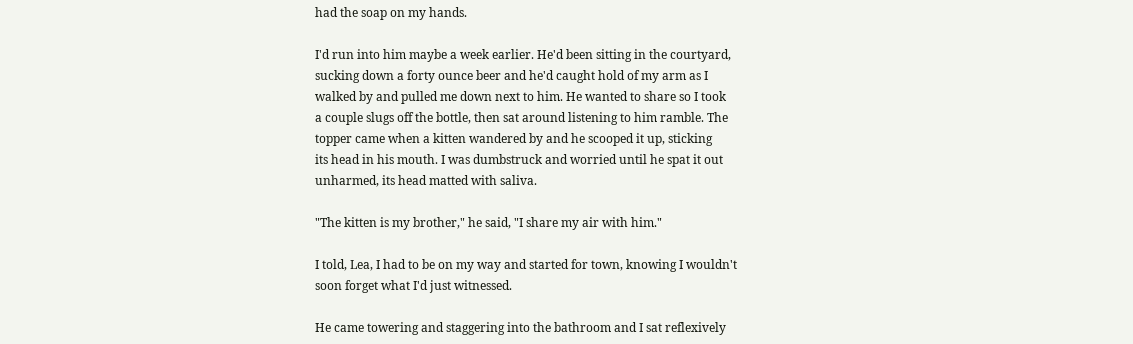had the soap on my hands.

I'd run into him maybe a week earlier. He'd been sitting in the courtyard,
sucking down a forty ounce beer and he'd caught hold of my arm as I
walked by and pulled me down next to him. He wanted to share so I took
a couple slugs off the bottle, then sat around listening to him ramble. The
topper came when a kitten wandered by and he scooped it up, sticking
its head in his mouth. I was dumbstruck and worried until he spat it out
unharmed, its head matted with saliva.

"The kitten is my brother," he said, "I share my air with him."

I told, Lea, I had to be on my way and started for town, knowing I wouldn't
soon forget what I'd just witnessed.

He came towering and staggering into the bathroom and I sat reflexively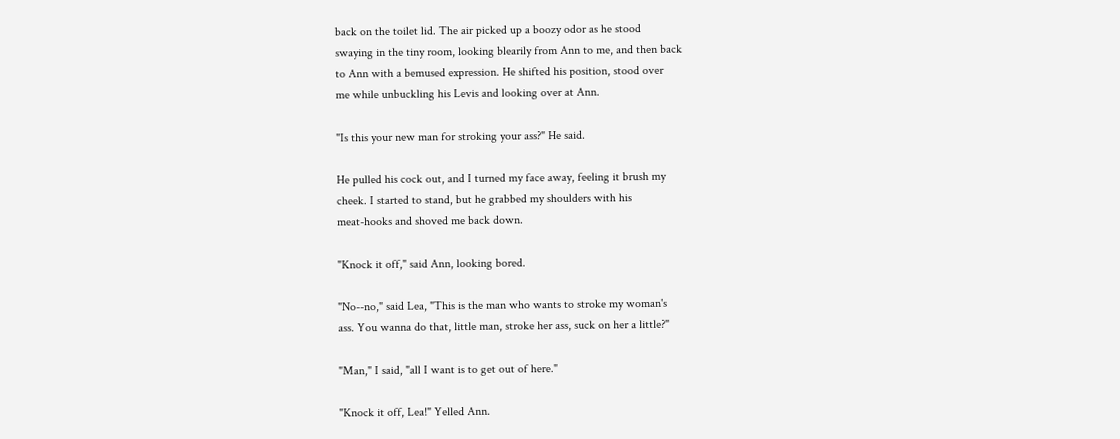back on the toilet lid. The air picked up a boozy odor as he stood
swaying in the tiny room, looking blearily from Ann to me, and then back
to Ann with a bemused expression. He shifted his position, stood over
me while unbuckling his Levis and looking over at Ann.

"Is this your new man for stroking your ass?" He said.

He pulled his cock out, and I turned my face away, feeling it brush my
cheek. I started to stand, but he grabbed my shoulders with his
meat-hooks and shoved me back down.

"Knock it off," said Ann, looking bored.

"No--no," said Lea, "This is the man who wants to stroke my woman's
ass. You wanna do that, little man, stroke her ass, suck on her a little?"

"Man," I said, "all I want is to get out of here."

"Knock it off, Lea!" Yelled Ann.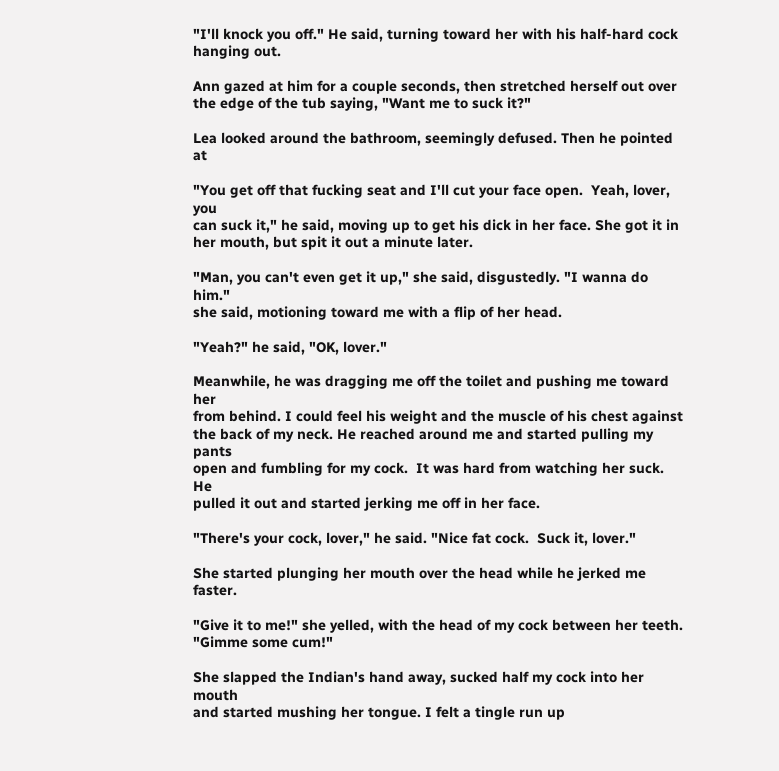"I'll knock you off." He said, turning toward her with his half-hard cock
hanging out.

Ann gazed at him for a couple seconds, then stretched herself out over
the edge of the tub saying, "Want me to suck it?"

Lea looked around the bathroom, seemingly defused. Then he pointed at

"You get off that fucking seat and I'll cut your face open.  Yeah, lover, you
can suck it," he said, moving up to get his dick in her face. She got it in
her mouth, but spit it out a minute later.

"Man, you can't even get it up," she said, disgustedly. "I wanna do him."
she said, motioning toward me with a flip of her head.

"Yeah?" he said, "OK, lover."

Meanwhile, he was dragging me off the toilet and pushing me toward her
from behind. I could feel his weight and the muscle of his chest against
the back of my neck. He reached around me and started pulling my pants
open and fumbling for my cock.  It was hard from watching her suck. He
pulled it out and started jerking me off in her face.

"There's your cock, lover," he said. "Nice fat cock.  Suck it, lover."

She started plunging her mouth over the head while he jerked me faster.

"Give it to me!" she yelled, with the head of my cock between her teeth.
"Gimme some cum!"

She slapped the Indian's hand away, sucked half my cock into her mouth
and started mushing her tongue. I felt a tingle run up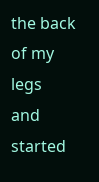the back of my legs
and started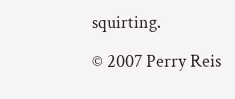squirting.

© 2007 Perry Reis